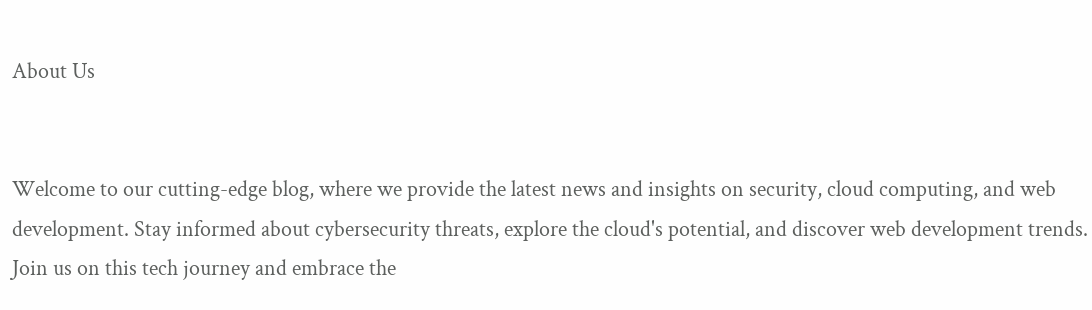About Us


Welcome to our cutting-edge blog, where we provide the latest news and insights on security, cloud computing, and web development. Stay informed about cybersecurity threats, explore the cloud's potential, and discover web development trends. Join us on this tech journey and embrace the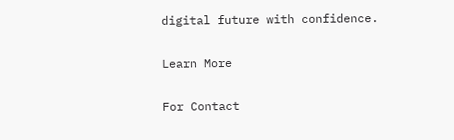digital future with confidence.

Learn More

For Contact